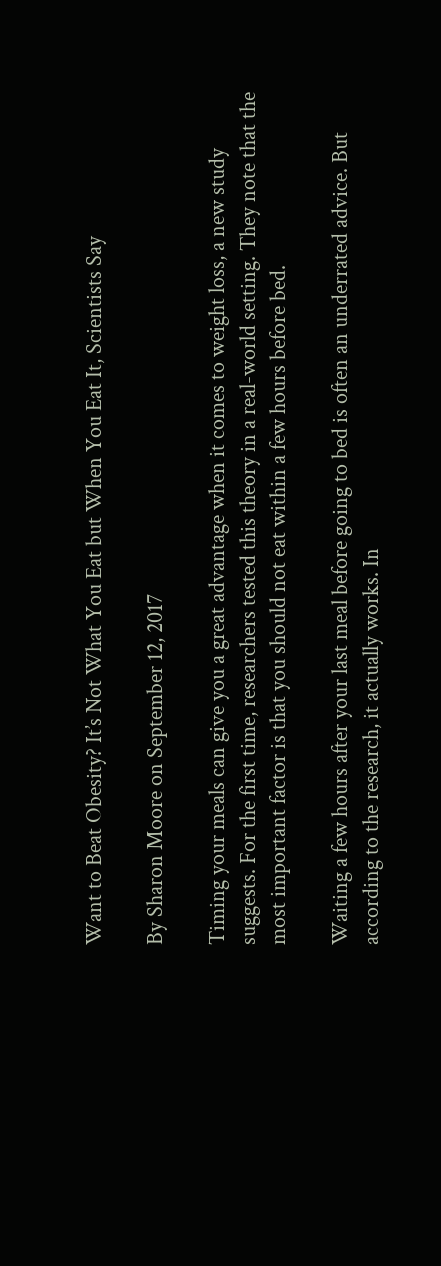Want to Beat Obesity? It’s Not What You Eat but When You Eat It, Scientists Say

By Sharon Moore on September 12, 2017

Timing your meals can give you a great advantage when it comes to weight loss, a new study suggests. For the first time, researchers tested this theory in a real-world setting. They note that the most important factor is that you should not eat within a few hours before bed.

Waiting a few hours after your last meal before going to bed is often an underrated advice. But according to the research, it actually works. In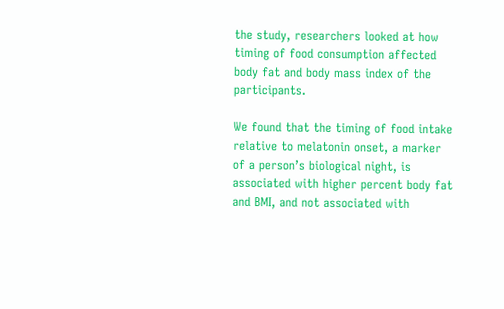the study, researchers looked at how timing of food consumption affected body fat and body mass index of the participants.

We found that the timing of food intake relative to melatonin onset, a marker of a person’s biological night, is associated with higher percent body fat and BMI, and not associated with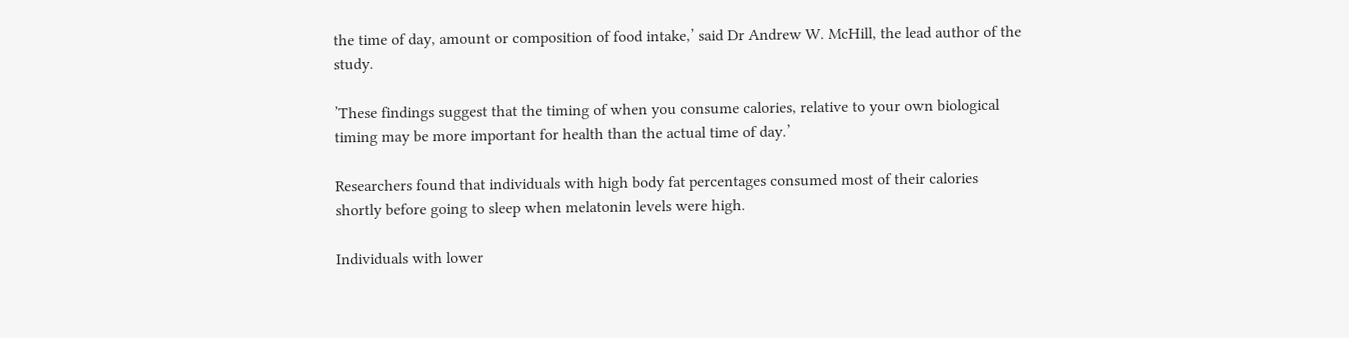the time of day, amount or composition of food intake,’ said Dr Andrew W. McHill, the lead author of the study.

’These findings suggest that the timing of when you consume calories, relative to your own biological timing may be more important for health than the actual time of day.’

Researchers found that individuals with high body fat percentages consumed most of their calories shortly before going to sleep when melatonin levels were high.

Individuals with lower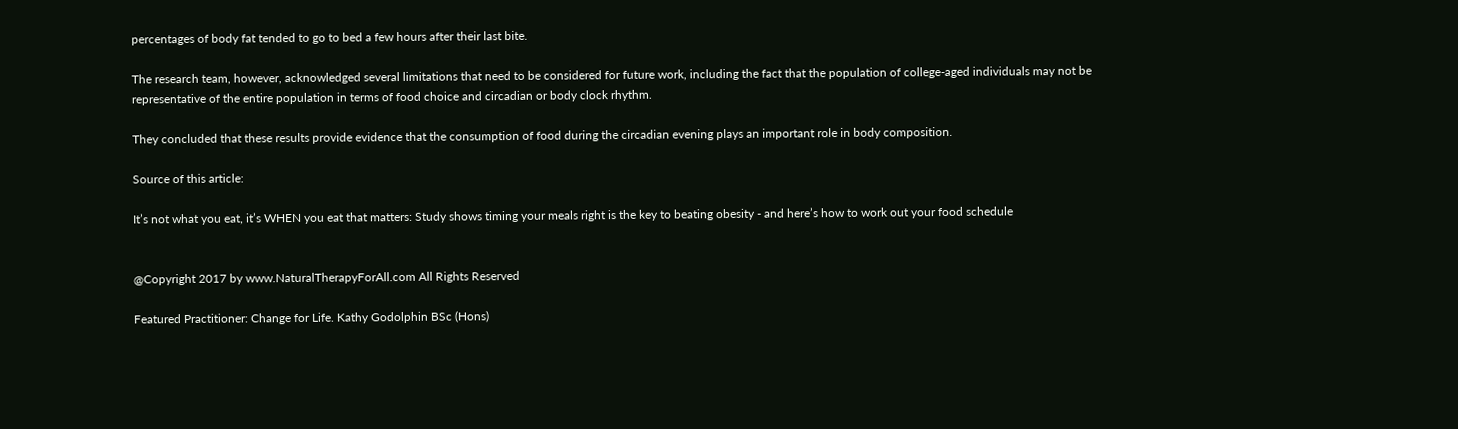percentages of body fat tended to go to bed a few hours after their last bite.

The research team, however, acknowledged several limitations that need to be considered for future work, including the fact that the population of college-aged individuals may not be representative of the entire population in terms of food choice and circadian or body clock rhythm.

They concluded that these results provide evidence that the consumption of food during the circadian evening plays an important role in body composition.

Source of this article:

It’s not what you eat, it’s WHEN you eat that matters: Study shows timing your meals right is the key to beating obesity - and here’s how to work out your food schedule


@Copyright 2017 by www.NaturalTherapyForAll.com All Rights Reserved

Featured Practitioner: Change for Life. Kathy Godolphin BSc (Hons)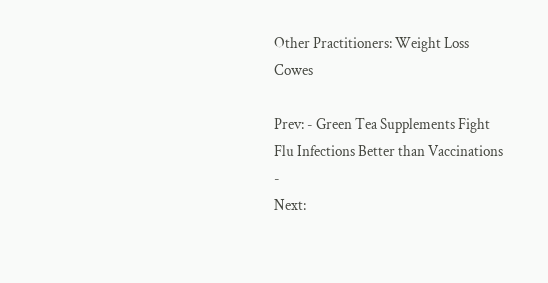Other Practitioners: Weight Loss Cowes

Prev: - Green Tea Supplements Fight Flu Infections Better than Vaccinations -
Next: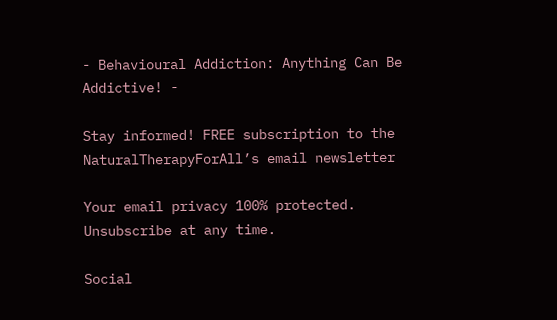- Behavioural Addiction: Anything Can Be Addictive! -

Stay informed! FREE subscription to the NaturalTherapyForAll’s email newsletter

Your email privacy 100% protected. Unsubscribe at any time.

Social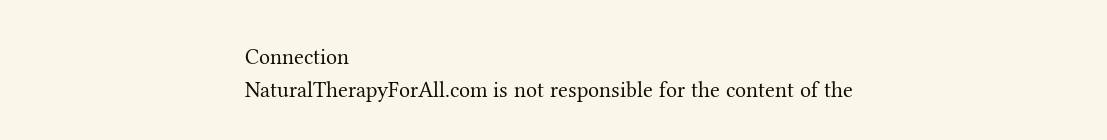Connection
NaturalTherapyForAll.com is not responsible for the content of the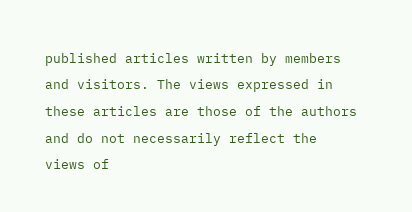published articles written by members and visitors. The views expressed in these articles are those of the authors and do not necessarily reflect the views of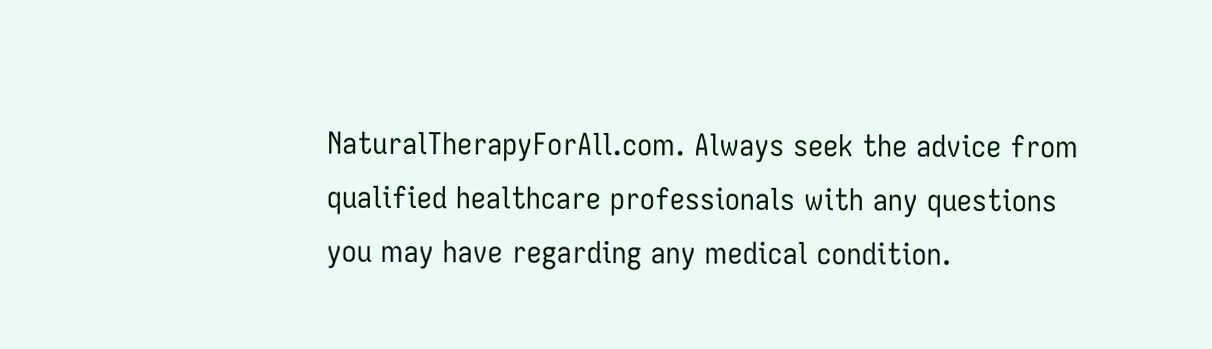NaturalTherapyForAll.com. Always seek the advice from qualified healthcare professionals with any questions you may have regarding any medical condition.